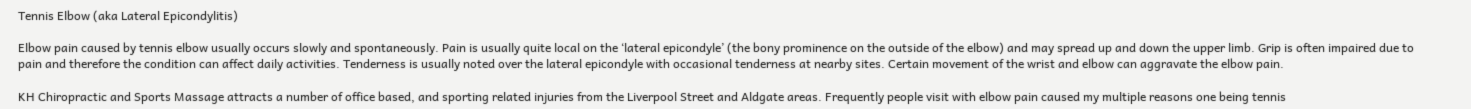Tennis Elbow (aka Lateral Epicondylitis)

Elbow pain caused by tennis elbow usually occurs slowly and spontaneously. Pain is usually quite local on the ‘lateral epicondyle’ (the bony prominence on the outside of the elbow) and may spread up and down the upper limb. Grip is often impaired due to pain and therefore the condition can affect daily activities. Tenderness is usually noted over the lateral epicondyle with occasional tenderness at nearby sites. Certain movement of the wrist and elbow can aggravate the elbow pain.

KH Chiropractic and Sports Massage attracts a number of office based, and sporting related injuries from the Liverpool Street and Aldgate areas. Frequently people visit with elbow pain caused my multiple reasons one being tennis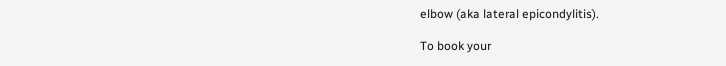elbow (aka lateral epicondylitis).

To book your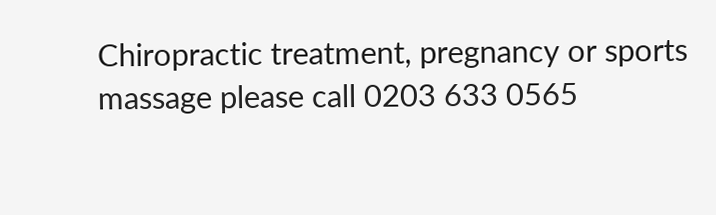Chiropractic treatment, pregnancy or sports massage please call 0203 633 0565